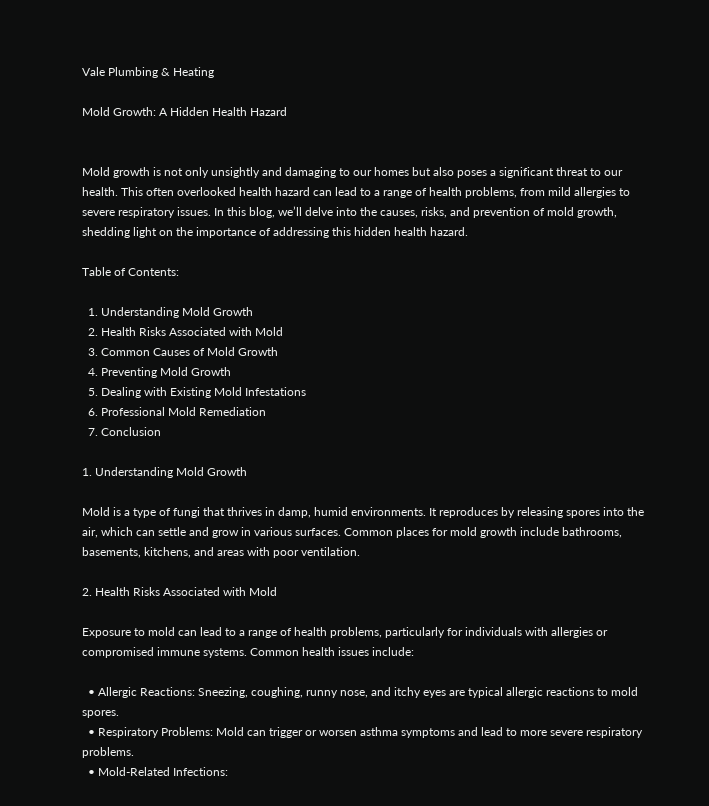Vale Plumbing & Heating

Mold Growth: A Hidden Health Hazard


Mold growth is not only unsightly and damaging to our homes but also poses a significant threat to our health. This often overlooked health hazard can lead to a range of health problems, from mild allergies to severe respiratory issues. In this blog, we’ll delve into the causes, risks, and prevention of mold growth, shedding light on the importance of addressing this hidden health hazard.

Table of Contents:

  1. Understanding Mold Growth
  2. Health Risks Associated with Mold
  3. Common Causes of Mold Growth
  4. Preventing Mold Growth
  5. Dealing with Existing Mold Infestations
  6. Professional Mold Remediation
  7. Conclusion

1. Understanding Mold Growth

Mold is a type of fungi that thrives in damp, humid environments. It reproduces by releasing spores into the air, which can settle and grow in various surfaces. Common places for mold growth include bathrooms, basements, kitchens, and areas with poor ventilation.

2. Health Risks Associated with Mold

Exposure to mold can lead to a range of health problems, particularly for individuals with allergies or compromised immune systems. Common health issues include:

  • Allergic Reactions: Sneezing, coughing, runny nose, and itchy eyes are typical allergic reactions to mold spores.
  • Respiratory Problems: Mold can trigger or worsen asthma symptoms and lead to more severe respiratory problems.
  • Mold-Related Infections: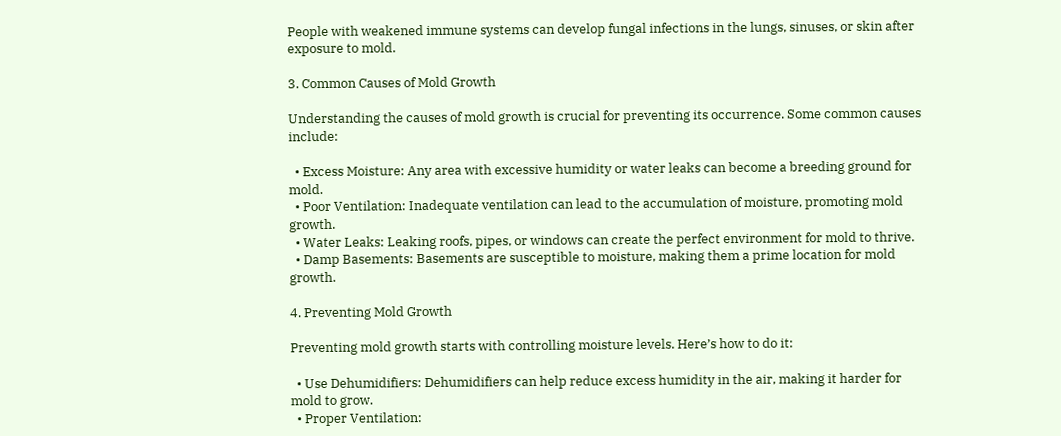People with weakened immune systems can develop fungal infections in the lungs, sinuses, or skin after exposure to mold.

3. Common Causes of Mold Growth

Understanding the causes of mold growth is crucial for preventing its occurrence. Some common causes include:

  • Excess Moisture: Any area with excessive humidity or water leaks can become a breeding ground for mold.
  • Poor Ventilation: Inadequate ventilation can lead to the accumulation of moisture, promoting mold growth.
  • Water Leaks: Leaking roofs, pipes, or windows can create the perfect environment for mold to thrive.
  • Damp Basements: Basements are susceptible to moisture, making them a prime location for mold growth.

4. Preventing Mold Growth

Preventing mold growth starts with controlling moisture levels. Here’s how to do it:

  • Use Dehumidifiers: Dehumidifiers can help reduce excess humidity in the air, making it harder for mold to grow.
  • Proper Ventilation: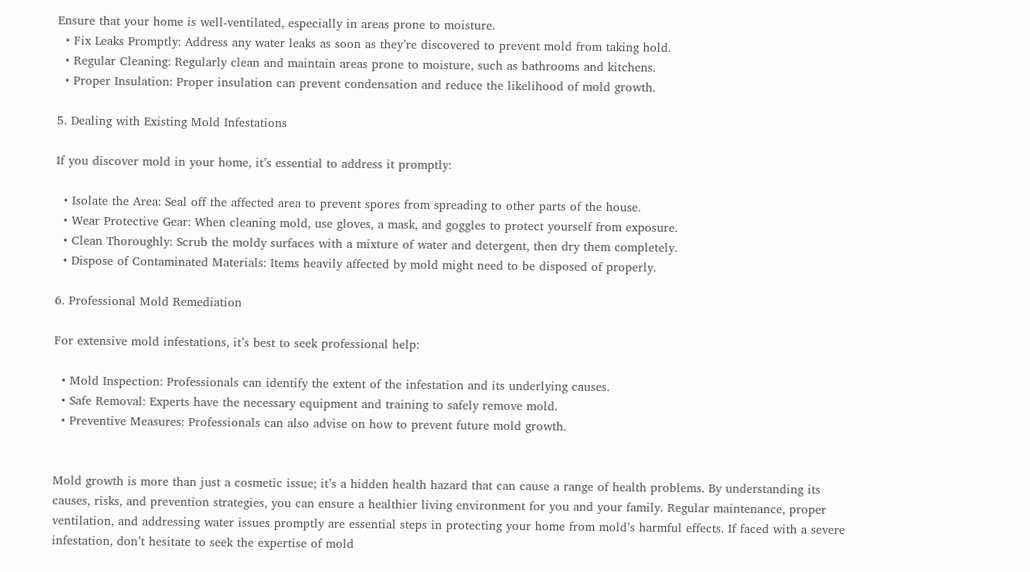Ensure that your home is well-ventilated, especially in areas prone to moisture.
  • Fix Leaks Promptly: Address any water leaks as soon as they’re discovered to prevent mold from taking hold.
  • Regular Cleaning: Regularly clean and maintain areas prone to moisture, such as bathrooms and kitchens.
  • Proper Insulation: Proper insulation can prevent condensation and reduce the likelihood of mold growth.

5. Dealing with Existing Mold Infestations

If you discover mold in your home, it’s essential to address it promptly:

  • Isolate the Area: Seal off the affected area to prevent spores from spreading to other parts of the house.
  • Wear Protective Gear: When cleaning mold, use gloves, a mask, and goggles to protect yourself from exposure.
  • Clean Thoroughly: Scrub the moldy surfaces with a mixture of water and detergent, then dry them completely.
  • Dispose of Contaminated Materials: Items heavily affected by mold might need to be disposed of properly.

6. Professional Mold Remediation

For extensive mold infestations, it’s best to seek professional help:

  • Mold Inspection: Professionals can identify the extent of the infestation and its underlying causes.
  • Safe Removal: Experts have the necessary equipment and training to safely remove mold.
  • Preventive Measures: Professionals can also advise on how to prevent future mold growth.


Mold growth is more than just a cosmetic issue; it’s a hidden health hazard that can cause a range of health problems. By understanding its causes, risks, and prevention strategies, you can ensure a healthier living environment for you and your family. Regular maintenance, proper ventilation, and addressing water issues promptly are essential steps in protecting your home from mold’s harmful effects. If faced with a severe infestation, don’t hesitate to seek the expertise of mold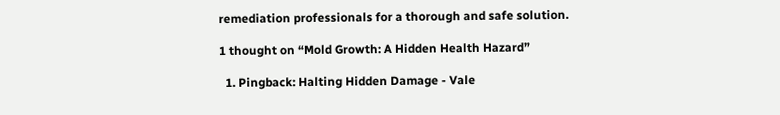remediation professionals for a thorough and safe solution.

1 thought on “Mold Growth: A Hidden Health Hazard”

  1. Pingback: Halting Hidden Damage - Vale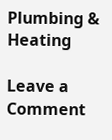Plumbing & Heating

Leave a Comment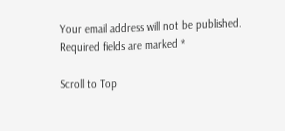Your email address will not be published. Required fields are marked *

Scroll to Top